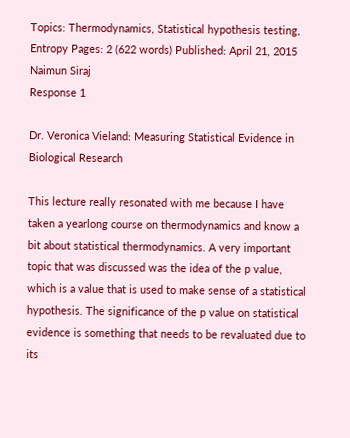Topics: Thermodynamics, Statistical hypothesis testing, Entropy Pages: 2 (622 words) Published: April 21, 2015
Naimun Siraj
Response 1

Dr. Veronica Vieland: Measuring Statistical Evidence in Biological Research

This lecture really resonated with me because I have taken a yearlong course on thermodynamics and know a bit about statistical thermodynamics. A very important topic that was discussed was the idea of the p value, which is a value that is used to make sense of a statistical hypothesis. The significance of the p value on statistical evidence is something that needs to be revaluated due to its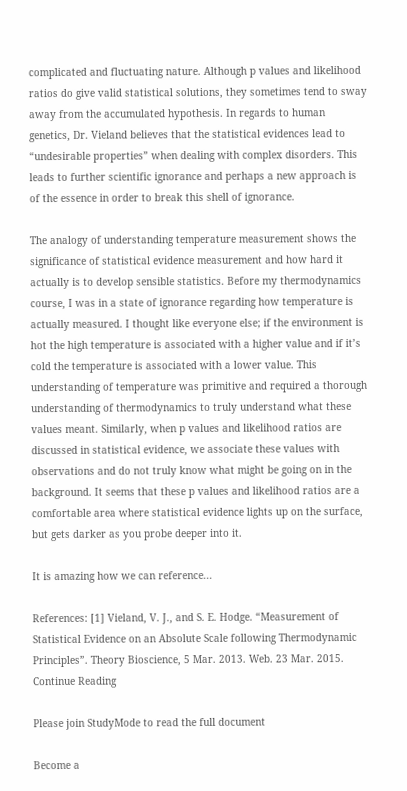complicated and fluctuating nature. Although p values and likelihood ratios do give valid statistical solutions, they sometimes tend to sway away from the accumulated hypothesis. In regards to human genetics, Dr. Vieland believes that the statistical evidences lead to “undesirable properties” when dealing with complex disorders. This leads to further scientific ignorance and perhaps a new approach is of the essence in order to break this shell of ignorance.

The analogy of understanding temperature measurement shows the significance of statistical evidence measurement and how hard it actually is to develop sensible statistics. Before my thermodynamics course, I was in a state of ignorance regarding how temperature is actually measured. I thought like everyone else; if the environment is hot the high temperature is associated with a higher value and if it’s cold the temperature is associated with a lower value. This understanding of temperature was primitive and required a thorough understanding of thermodynamics to truly understand what these values meant. Similarly, when p values and likelihood ratios are discussed in statistical evidence, we associate these values with observations and do not truly know what might be going on in the background. It seems that these p values and likelihood ratios are a comfortable area where statistical evidence lights up on the surface, but gets darker as you probe deeper into it.

It is amazing how we can reference...

References: [1] Vieland, V. J., and S. E. Hodge. “Measurement of Statistical Evidence on an Absolute Scale following Thermodynamic Principles”. Theory Bioscience, 5 Mar. 2013. Web. 23 Mar. 2015.
Continue Reading

Please join StudyMode to read the full document

Become a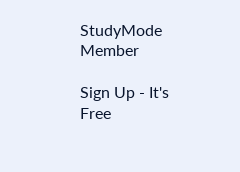StudyMode Member

Sign Up - It's Free